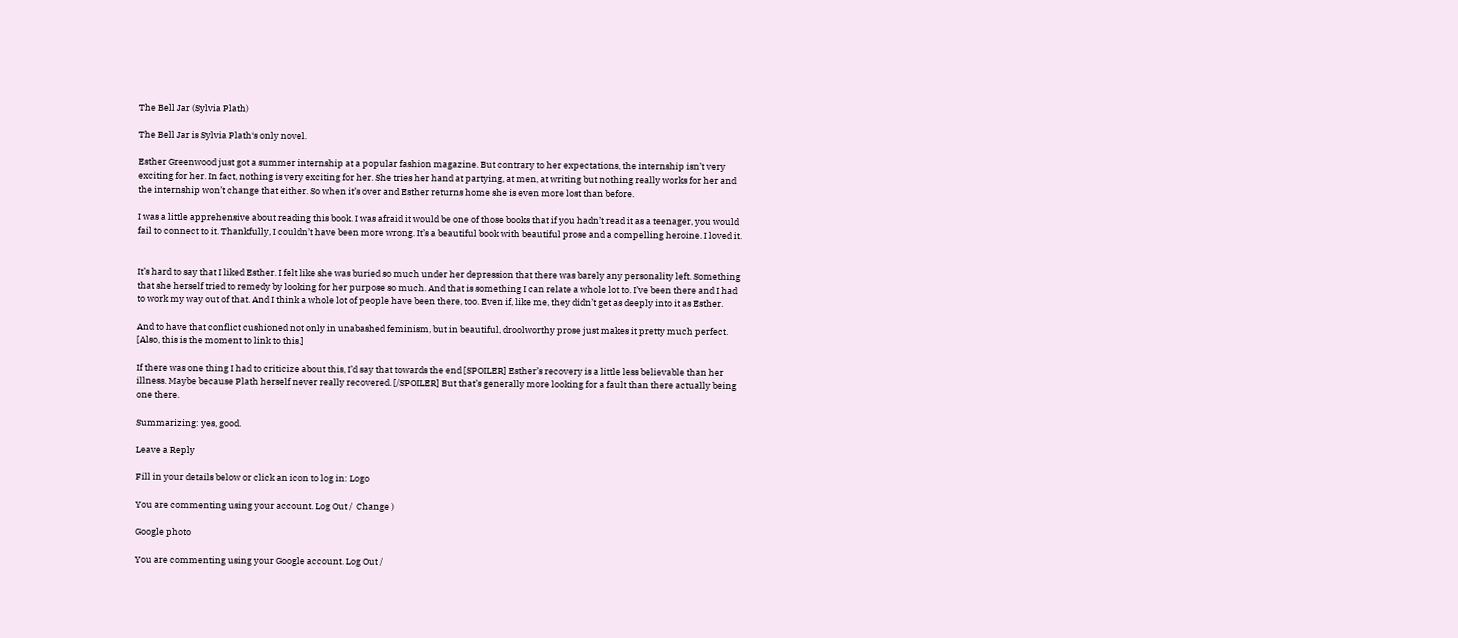The Bell Jar (Sylvia Plath)

The Bell Jar is Sylvia Plath‘s only novel.

Esther Greenwood just got a summer internship at a popular fashion magazine. But contrary to her expectations, the internship isn’t very exciting for her. In fact, nothing is very exciting for her. She tries her hand at partying, at men, at writing but nothing really works for her and the internship won’t change that either. So when it’s over and Esther returns home she is even more lost than before.

I was a little apprehensive about reading this book. I was afraid it would be one of those books that if you hadn’t read it as a teenager, you would fail to connect to it. Thankfully, I couldn’t have been more wrong. It’s a beautiful book with beautiful prose and a compelling heroine. I loved it.


It’s hard to say that I liked Esther. I felt like she was buried so much under her depression that there was barely any personality left. Something that she herself tried to remedy by looking for her purpose so much. And that is something I can relate a whole lot to. I’ve been there and I had to work my way out of that. And I think a whole lot of people have been there, too. Even if, like me, they didn’t get as deeply into it as Esther.

And to have that conflict cushioned not only in unabashed feminism, but in beautiful, droolworthy prose just makes it pretty much perfect. [Also, this is the moment to link to this.]

If there was one thing I had to criticize about this, I’d say that towards the end [SPOILER] Esther’s recovery is a little less believable than her illness. Maybe because Plath herself never really recovered. [/SPOILER] But that’s generally more looking for a fault than there actually being one there.

Summarizing: yes, good.

Leave a Reply

Fill in your details below or click an icon to log in: Logo

You are commenting using your account. Log Out /  Change )

Google photo

You are commenting using your Google account. Log Out /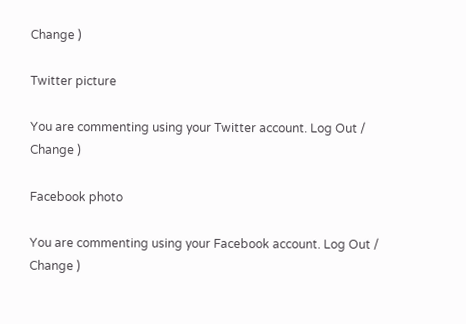Change )

Twitter picture

You are commenting using your Twitter account. Log Out /  Change )

Facebook photo

You are commenting using your Facebook account. Log Out /  Change )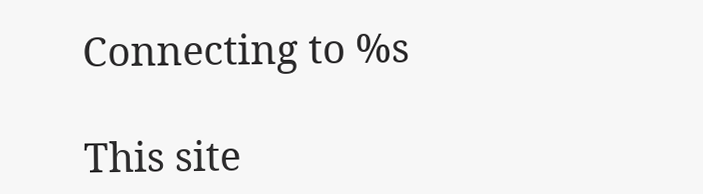Connecting to %s

This site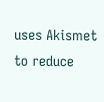uses Akismet to reduce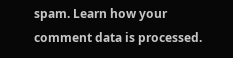spam. Learn how your comment data is processed.